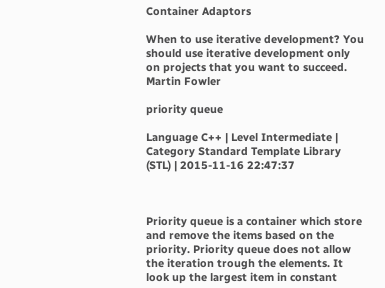Container Adaptors

When to use iterative development? You should use iterative development only on projects that you want to succeed. Martin Fowler

priority queue

Language C++ | Level Intermediate | Category Standard Template Library (STL) | 2015-11-16 22:47:37



Priority queue is a container which store and remove the items based on the priority. Priority queue does not allow the iteration trough the elements. It look up the largest item in constant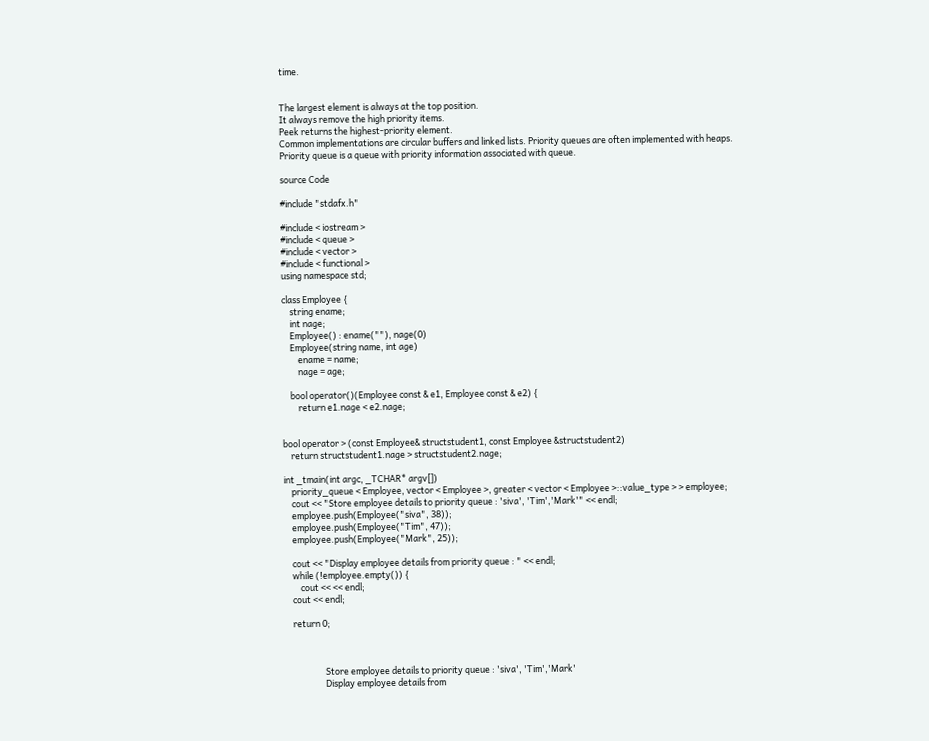time.


The largest element is always at the top position.
It always remove the high priority items.
Peek returns the highest-priority element.
Common implementations are circular buffers and linked lists. Priority queues are often implemented with heaps.
Priority queue is a queue with priority information associated with queue.

source Code

#include "stdafx.h"

#include < iostream >
#include < queue >
#include < vector >
#include < functional >
using namespace std;

class Employee {
    string ename;
    int nage;
    Employee() : ename(""), nage(0)
    Employee(string name, int age)
        ename = name;
        nage = age;

    bool operator()(Employee const & e1, Employee const & e2) {
        return e1.nage < e2.nage;


bool operator > (const Employee& structstudent1, const Employee &structstudent2)
    return structstudent1.nage > structstudent2.nage;

int _tmain(int argc, _TCHAR* argv[])
    priority_queue < Employee, vector < Employee >, greater < vector < Employee >::value_type > > employee;
    cout << "Store employee details to priority queue : 'siva', 'Tim','Mark'" << endl;
    employee.push(Employee("siva", 38));
    employee.push(Employee("Tim", 47));
    employee.push(Employee("Mark", 25));

    cout << "Display employee details from priority queue : " << endl;
    while (!employee.empty()) {
        cout << << endl;
    cout << endl;

    return 0;



                    Store employee details to priority queue : 'siva', 'Tim','Mark'
                    Display employee details from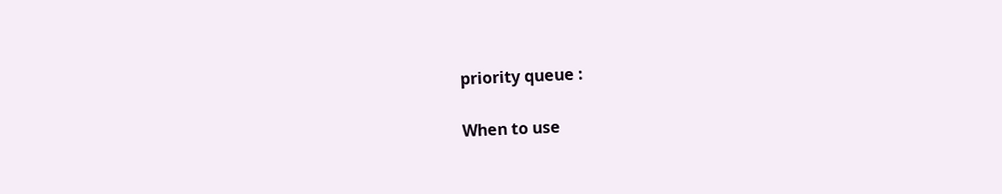priority queue :

When to use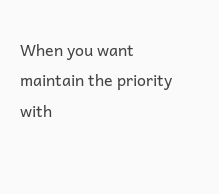When you want maintain the priority with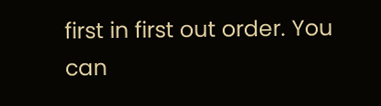first in first out order. You can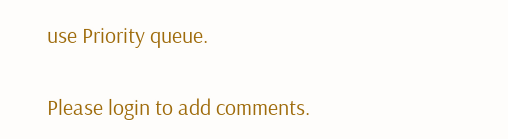use Priority queue.


Please login to add comments.